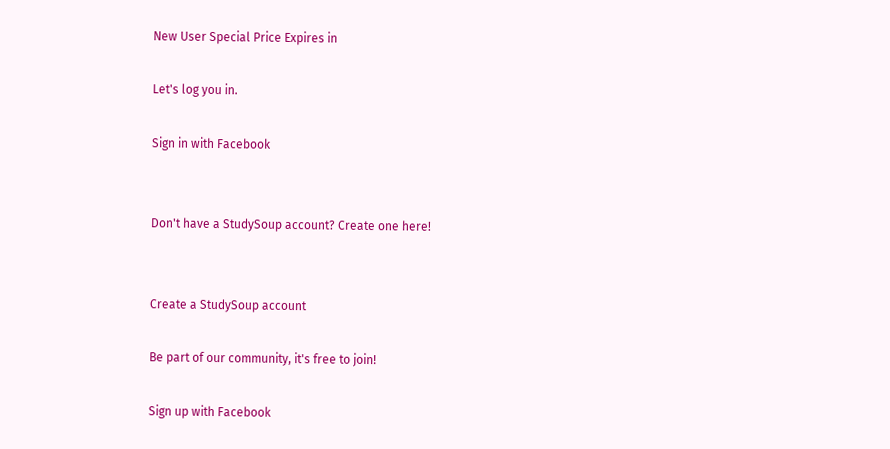New User Special Price Expires in

Let's log you in.

Sign in with Facebook


Don't have a StudySoup account? Create one here!


Create a StudySoup account

Be part of our community, it's free to join!

Sign up with Facebook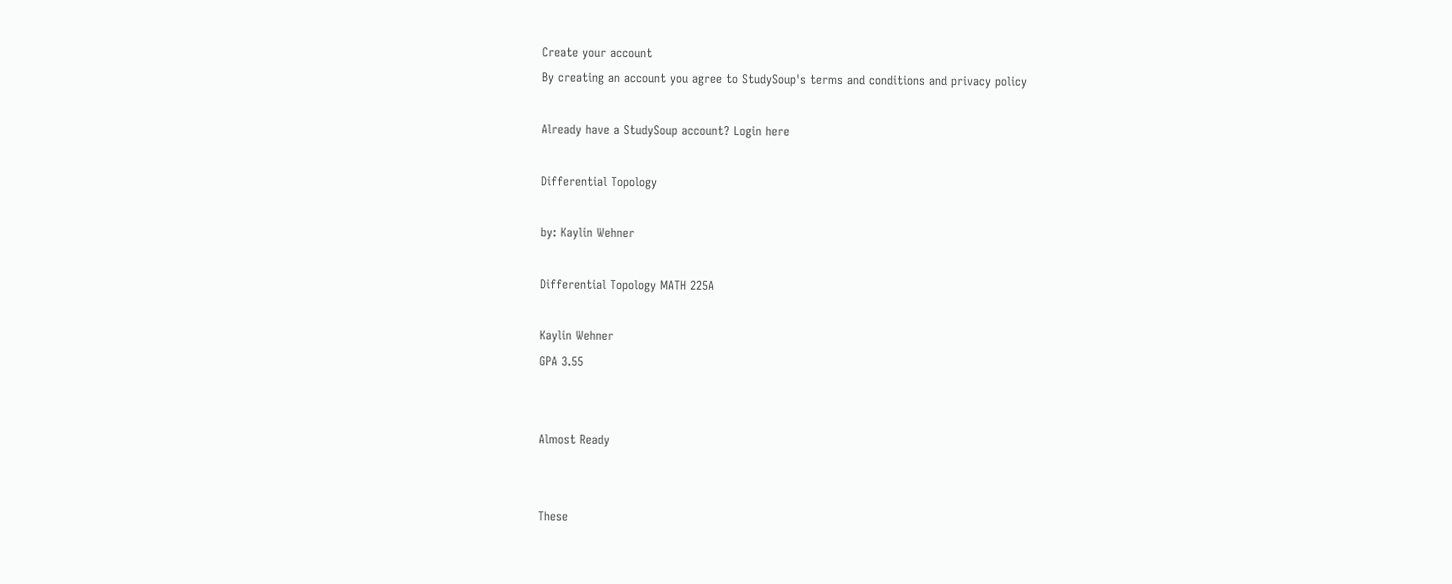Create your account
By creating an account you agree to StudySoup's terms and conditions and privacy policy

Already have a StudySoup account? Login here

Differential Topology

by: Kaylin Wehner

Differential Topology MATH 225A

Kaylin Wehner
GPA 3.55


Almost Ready


These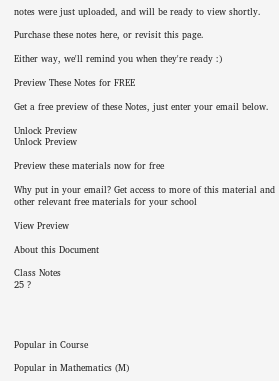notes were just uploaded, and will be ready to view shortly.

Purchase these notes here, or revisit this page.

Either way, we'll remind you when they're ready :)

Preview These Notes for FREE

Get a free preview of these Notes, just enter your email below.

Unlock Preview
Unlock Preview

Preview these materials now for free

Why put in your email? Get access to more of this material and other relevant free materials for your school

View Preview

About this Document

Class Notes
25 ?




Popular in Course

Popular in Mathematics (M)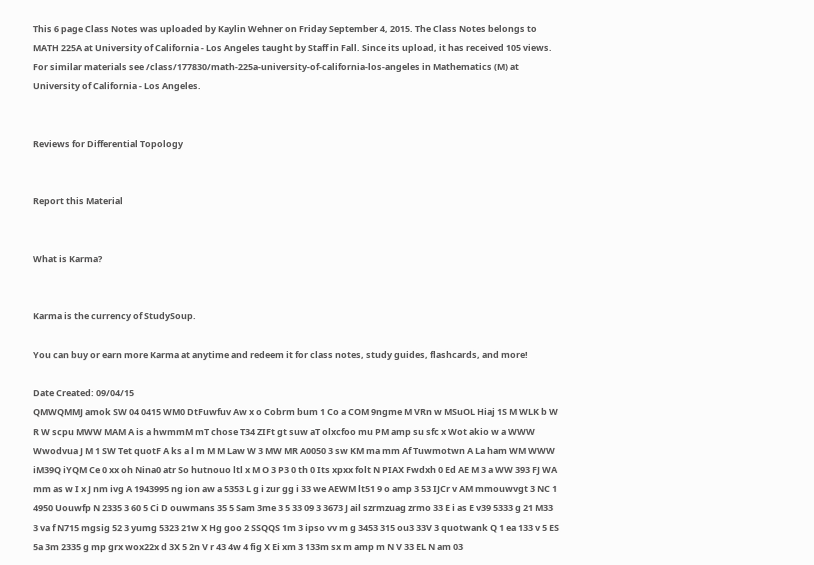This 6 page Class Notes was uploaded by Kaylin Wehner on Friday September 4, 2015. The Class Notes belongs to MATH 225A at University of California - Los Angeles taught by Staff in Fall. Since its upload, it has received 105 views. For similar materials see /class/177830/math-225a-university-of-california-los-angeles in Mathematics (M) at University of California - Los Angeles.


Reviews for Differential Topology


Report this Material


What is Karma?


Karma is the currency of StudySoup.

You can buy or earn more Karma at anytime and redeem it for class notes, study guides, flashcards, and more!

Date Created: 09/04/15
QMWQMMJ amok SW 04 0415 WM0 DtFuwfuv Aw x o Cobrm bum 1 Co a COM 9ngme M VRn w MSuOL Hiaj 1S M WLK b W R W scpu MWW MAM A is a hwmmM mT chose T34 ZIFt gt suw aT olxcfoo mu PM amp su sfc x Wot akio w a WWW Wwodvua J M 1 SW Tet quotF A ks a l m M M Law W 3 MW MR A0050 3 sw KM ma mm Af Tuwmotwn A La ham WM WWW iM39Q iYQM Ce 0 xx oh Nina0 atr So hutnouo ltl x M O 3 P3 0 th 0 Its xpxx folt N PIAX Fwdxh 0 Ed AE M 3 a WW 393 FJ WA mm as w I x J nm ivg A 1943995 ng ion aw a 5353 L g i zur gg i 33 we AEWM lt51 9 o amp 3 53 IJCr v AM mmouwvgt 3 NC 1 4950 Uouwfp N 2335 3 60 5 Ci D ouwmans 35 5 Sam 3me 3 5 33 09 3 3673 J ail szrmzuag zrmo 33 E i as E v39 5333 g 21 M33 3 va f N715 mgsig 52 3 yumg 5323 21w X Hg goo 2 SSQQS 1m 3 ipso vv m g 3453 315 ou3 33V 3 quotwank Q 1 ea 133 v 5 ES 5a 3m 2335 g mp grx wox22x d 3X 5 2n V r 43 4w 4 fig X Ei xm 3 133m sx m amp m N V 33 EL N am 03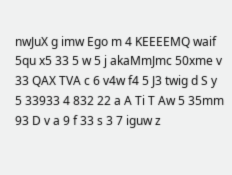nwJuX g imw Ego m 4 KEEEEMQ waif 5qu x5 33 5 w 5 j akaMmJmc 50xme v 33 QAX TVA c 6 v4w f4 5 J3 twig d S y 5 33933 4 832 22 a A Ti T Aw 5 35mm 93 D v a 9 f 33 s 3 7 iguw z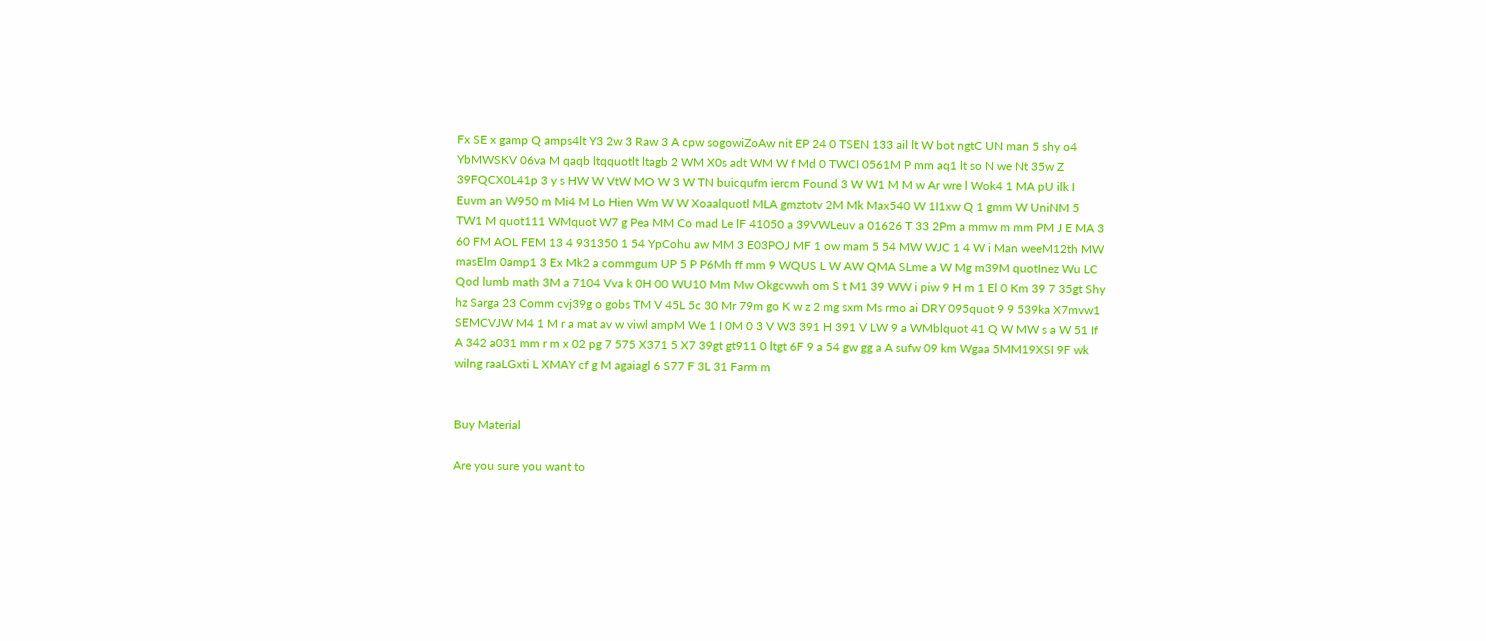Fx SE x gamp Q amps4lt Y3 2w 3 Raw 3 A cpw sogowiZoAw nit EP 24 0 TSEN 133 ail lt W bot ngtC UN man 5 shy o4 YbMWSKV 06va M qaqb ltqquotlt ltagb 2 WM X0s adt WM W f Md 0 TWCI 0561M P mm aq1 lt so N we Nt 35w Z 39FQCX0L41p 3 y s HW W VtW MO W 3 W TN buicqufm iercm Found 3 W W1 M M w Ar wre l Wok4 1 MA pU ilk I Euvm an W950 m Mi4 M Lo Hien Wm W W Xoaalquotl MLA gmztotv 2M Mk Max540 W 1I1xw Q 1 gmm W UniNM 5 TW1 M quot111 WMquot W7 g Pea MM Co mad Le lF 41050 a 39VWLeuv a 01626 T 33 2Pm a mmw m mm PM J E MA 3 60 FM AOL FEM 13 4 931350 1 54 YpCohu aw MM 3 E03POJ MF 1 ow mam 5 54 MW WJC 1 4 W i Man weeM12th MW masElm 0amp1 3 Ex Mk2 a commgum UP 5 P P6Mh ff mm 9 WQUS L W AW QMA SLme a W Mg m39M quotInez Wu LC Qod lumb math 3M a 7104 Vva k 0H 00 WU10 Mm Mw Okgcwwh om S t M1 39 WW i piw 9 H m 1 El 0 Km 39 7 35gt Shy hz Sarga 23 Comm cvj39g o gobs TM V 45L 5c 30 Mr 79m go K w z 2 mg sxm Ms rmo ai DRY 095quot 9 9 539ka X7mvw1 SEMCVJW M4 1 M r a mat av w viwl ampM We 1 I 0M 0 3 V W3 391 H 391 V LW 9 a WMblquot 41 Q W MW s a W 51 If A 342 a031 mm r m x 02 pg 7 575 X371 5 X7 39gt gt911 0 ltgt 6F 9 a 54 gw gg a A sufw 09 km Wgaa 5MM19XSI 9F wk wilng raaLGxti L XMAY cf g M agaiagl 6 S77 F 3L 31 Farm m


Buy Material

Are you sure you want to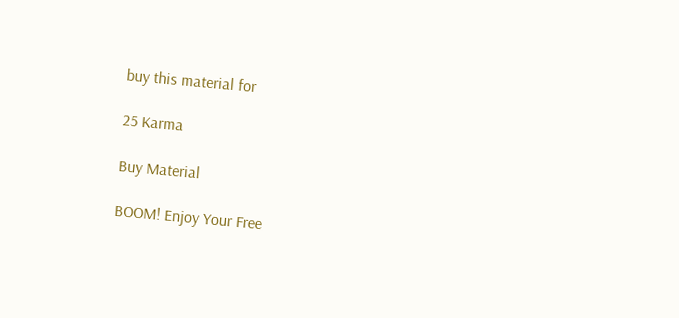buy this material for

25 Karma

Buy Material

BOOM! Enjoy Your Free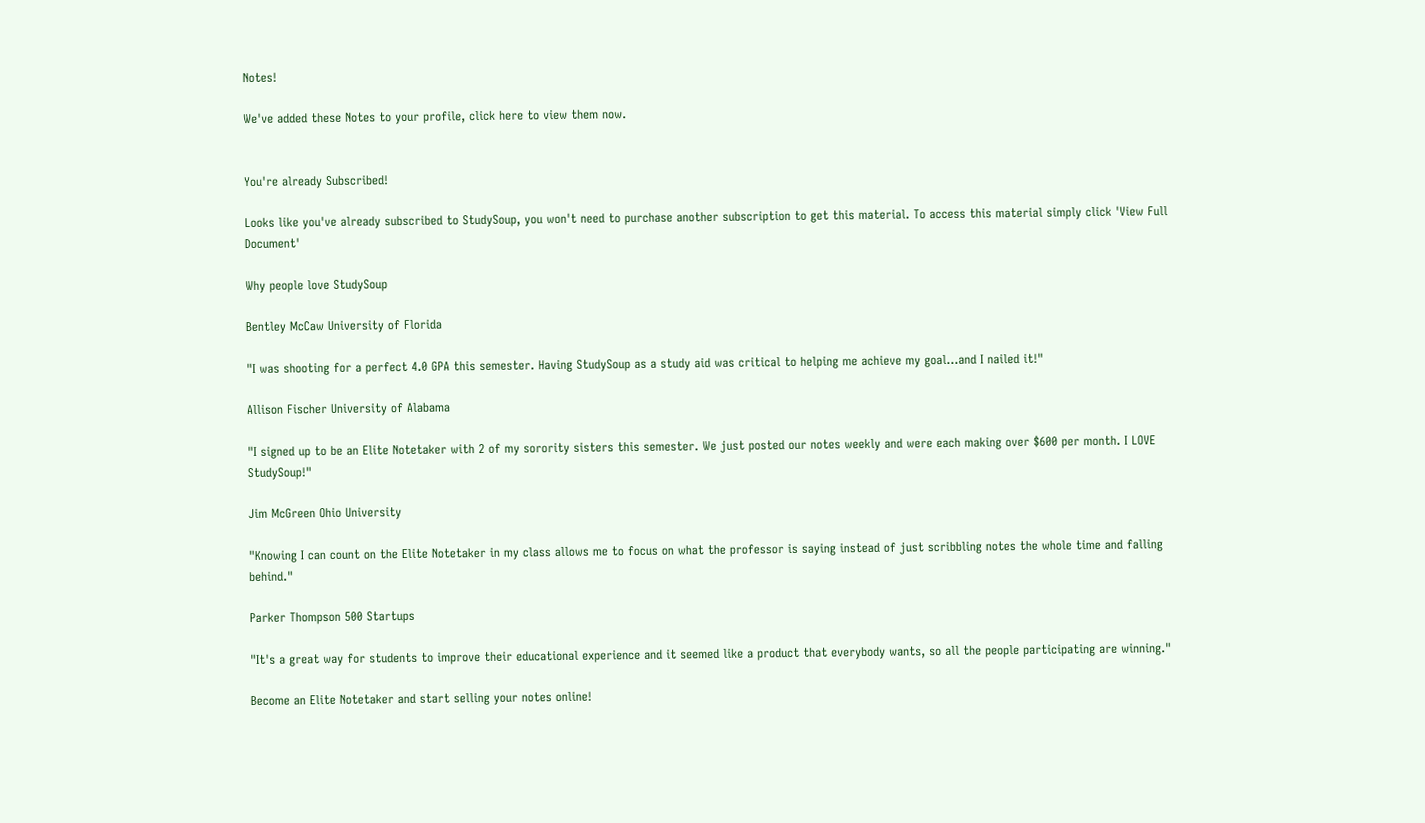Notes!

We've added these Notes to your profile, click here to view them now.


You're already Subscribed!

Looks like you've already subscribed to StudySoup, you won't need to purchase another subscription to get this material. To access this material simply click 'View Full Document'

Why people love StudySoup

Bentley McCaw University of Florida

"I was shooting for a perfect 4.0 GPA this semester. Having StudySoup as a study aid was critical to helping me achieve my goal...and I nailed it!"

Allison Fischer University of Alabama

"I signed up to be an Elite Notetaker with 2 of my sorority sisters this semester. We just posted our notes weekly and were each making over $600 per month. I LOVE StudySoup!"

Jim McGreen Ohio University

"Knowing I can count on the Elite Notetaker in my class allows me to focus on what the professor is saying instead of just scribbling notes the whole time and falling behind."

Parker Thompson 500 Startups

"It's a great way for students to improve their educational experience and it seemed like a product that everybody wants, so all the people participating are winning."

Become an Elite Notetaker and start selling your notes online!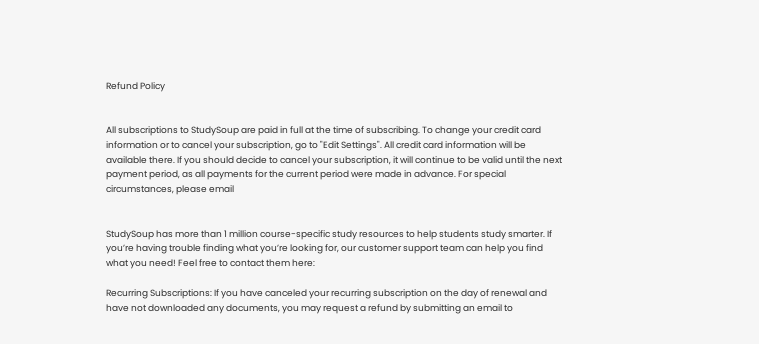Refund Policy


All subscriptions to StudySoup are paid in full at the time of subscribing. To change your credit card information or to cancel your subscription, go to "Edit Settings". All credit card information will be available there. If you should decide to cancel your subscription, it will continue to be valid until the next payment period, as all payments for the current period were made in advance. For special circumstances, please email


StudySoup has more than 1 million course-specific study resources to help students study smarter. If you’re having trouble finding what you’re looking for, our customer support team can help you find what you need! Feel free to contact them here:

Recurring Subscriptions: If you have canceled your recurring subscription on the day of renewal and have not downloaded any documents, you may request a refund by submitting an email to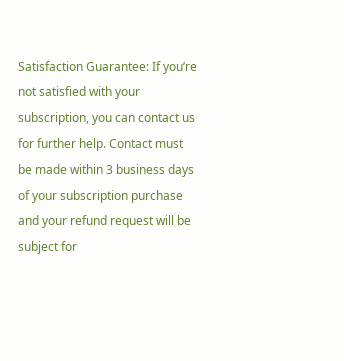Satisfaction Guarantee: If you’re not satisfied with your subscription, you can contact us for further help. Contact must be made within 3 business days of your subscription purchase and your refund request will be subject for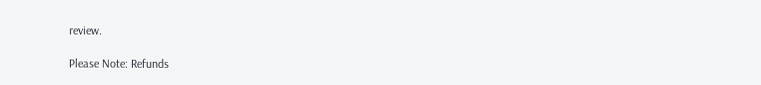review.

Please Note: Refunds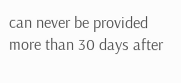can never be provided more than 30 days after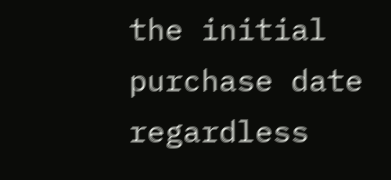the initial purchase date regardless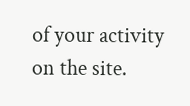of your activity on the site.